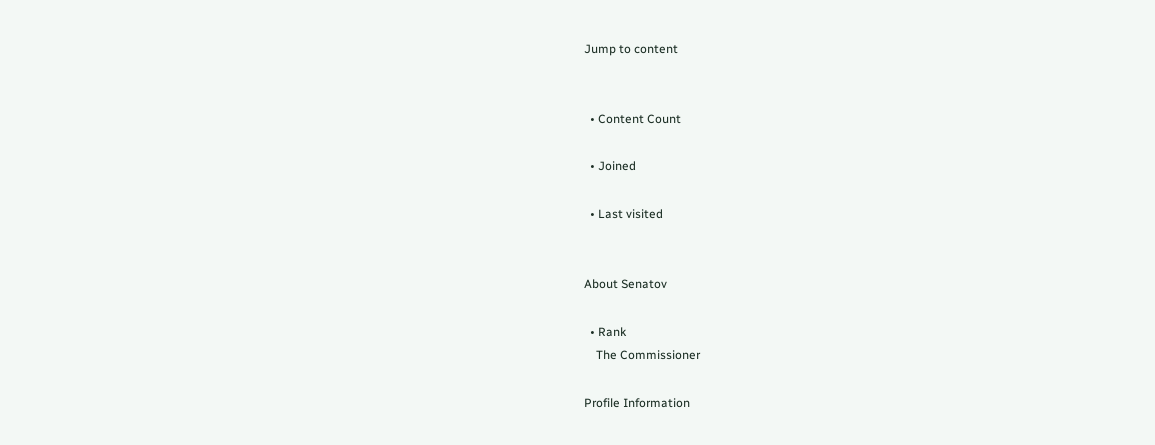Jump to content


  • Content Count

  • Joined

  • Last visited


About Senatov

  • Rank
    The Commissioner

Profile Information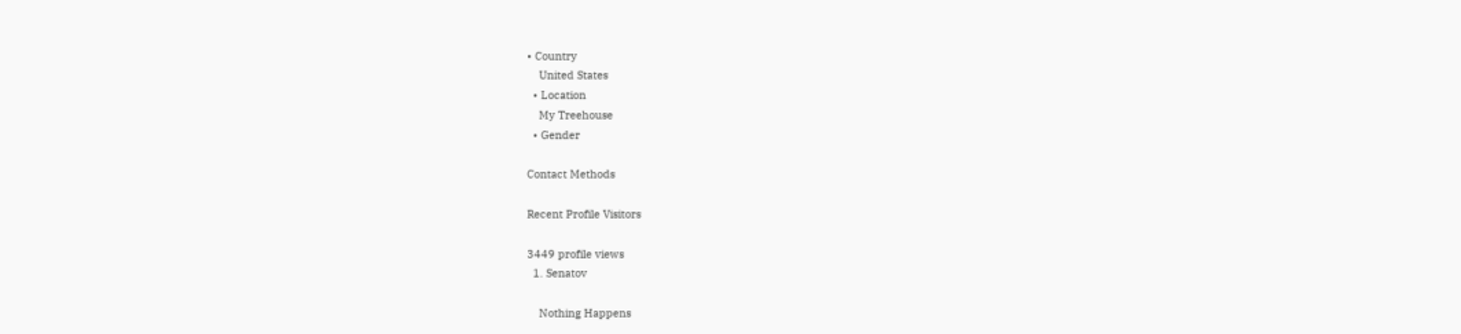• Country
    United States
  • Location
    My Treehouse
  • Gender

Contact Methods

Recent Profile Visitors

3449 profile views
  1. Senatov

    Nothing Happens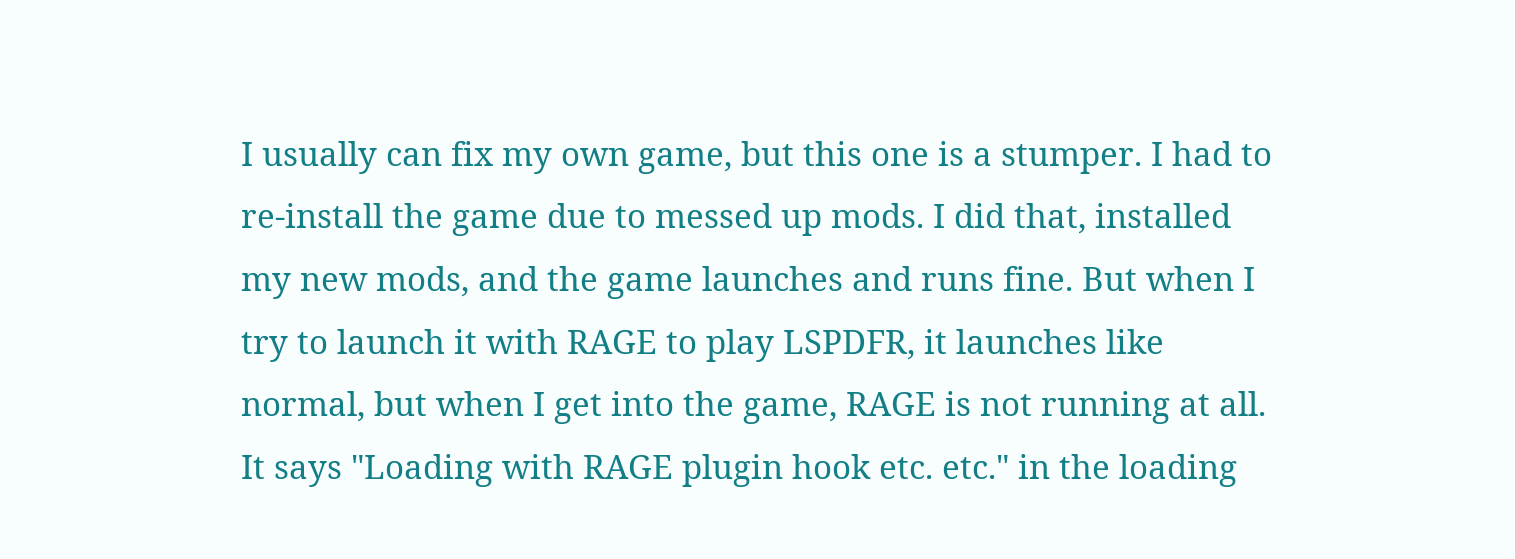I usually can fix my own game, but this one is a stumper. I had to re-install the game due to messed up mods. I did that, installed my new mods, and the game launches and runs fine. But when I try to launch it with RAGE to play LSPDFR, it launches like normal, but when I get into the game, RAGE is not running at all. It says "Loading with RAGE plugin hook etc. etc." in the loading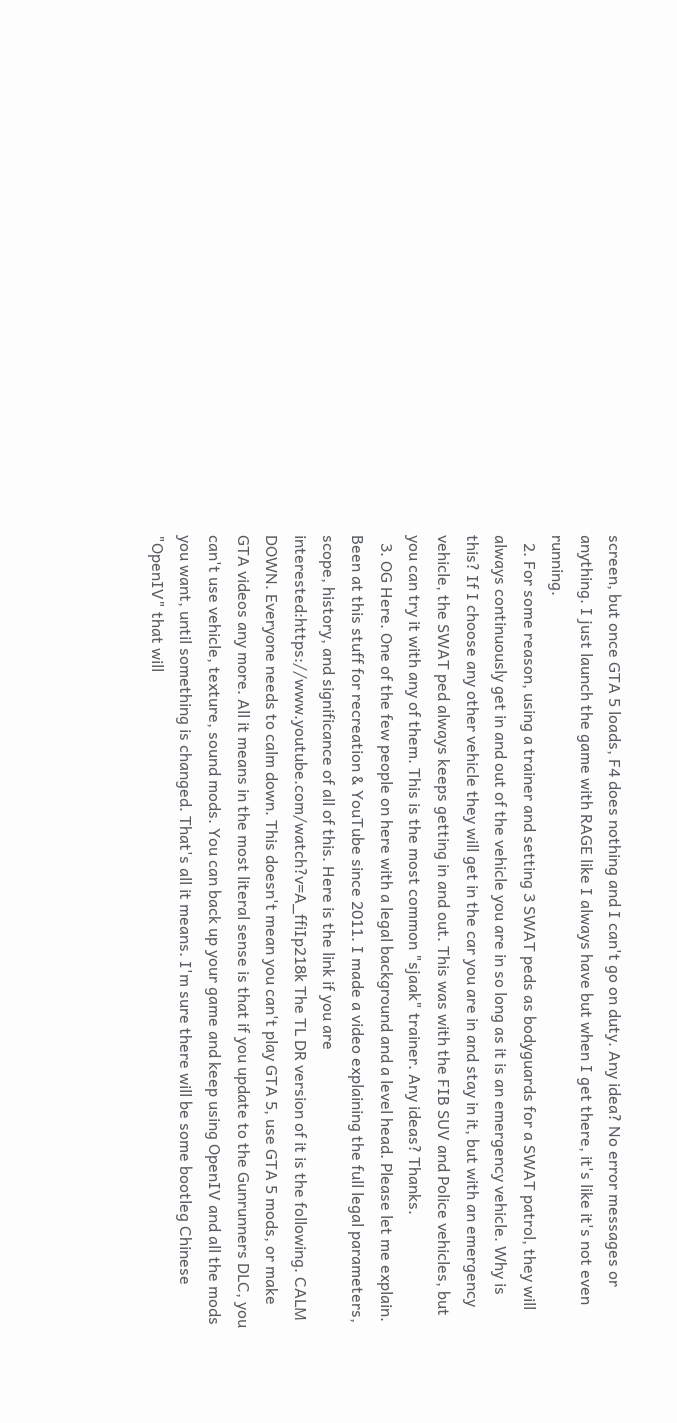screen, but once GTA 5 loads, F4 does nothing and I can't go on duty. Any idea? No error messages or anything. I just launch the game with RAGE like I always have but when I get there, it's like it's not even running.
  2. For some reason, using a trainer and setting 3 SWAT peds as bodyguards for a SWAT patrol, they will always continuously get in and out of the vehicle you are in so long as it is an emergency vehicle. Why is this? If I choose any other vehicle they will get in the car you are in and stay in it, but with an emergency vehicle, the SWAT ped always keeps getting in and out. This was with the FIB SUV and Police vehicles, but you can try it with any of them. This is the most common "sjaak" trainer. Any ideas? Thanks.
  3. OG Here. One of the few people on here with a legal background and a level head. Please let me explain. Been at this stuff for recreation & YouTube since 2011. I made a video explaining the full legal parameters, scope, history, and significance of all of this. Here is the link if you are interested:https://www.youtube.com/watch?v=A_ffiIp218k The TL DR version of it is the following. CALM DOWN. Everyone needs to calm down. This doesn't mean you can't play GTA 5, use GTA 5 mods, or make GTA videos any more. All it means in the most literal sense is that if you update to the Gunrunners DLC, you can't use vehicle, texture, sound mods. You can back up your game and keep using OpenIV and all the mods you want, until something is changed. That's all it means. I'm sure there will be some bootleg Chinese "OpenIV" that will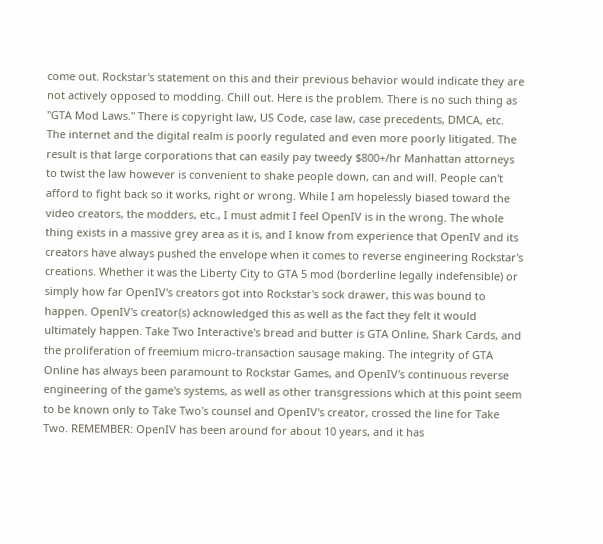come out. Rockstar's statement on this and their previous behavior would indicate they are not actively opposed to modding. Chill out. Here is the problem. There is no such thing as "GTA Mod Laws." There is copyright law, US Code, case law, case precedents, DMCA, etc. The internet and the digital realm is poorly regulated and even more poorly litigated. The result is that large corporations that can easily pay tweedy $800+/hr Manhattan attorneys to twist the law however is convenient to shake people down, can and will. People can't afford to fight back so it works, right or wrong. While I am hopelessly biased toward the video creators, the modders, etc., I must admit I feel OpenIV is in the wrong. The whole thing exists in a massive grey area as it is, and I know from experience that OpenIV and its creators have always pushed the envelope when it comes to reverse engineering Rockstar's creations. Whether it was the Liberty City to GTA 5 mod (borderline legally indefensible) or simply how far OpenIV's creators got into Rockstar's sock drawer, this was bound to happen. OpenIV's creator(s) acknowledged this as well as the fact they felt it would ultimately happen. Take Two Interactive's bread and butter is GTA Online, Shark Cards, and the proliferation of freemium micro-transaction sausage making. The integrity of GTA Online has always been paramount to Rockstar Games, and OpenIV's continuous reverse engineering of the game's systems, as well as other transgressions which at this point seem to be known only to Take Two's counsel and OpenIV's creator, crossed the line for Take Two. REMEMBER: OpenIV has been around for about 10 years, and it has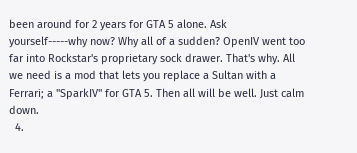been around for 2 years for GTA 5 alone. Ask yourself-----why now? Why all of a sudden? OpenIV went too far into Rockstar's proprietary sock drawer. That's why. All we need is a mod that lets you replace a Sultan with a Ferrari; a "SparkIV" for GTA 5. Then all will be well. Just calm down.
  4.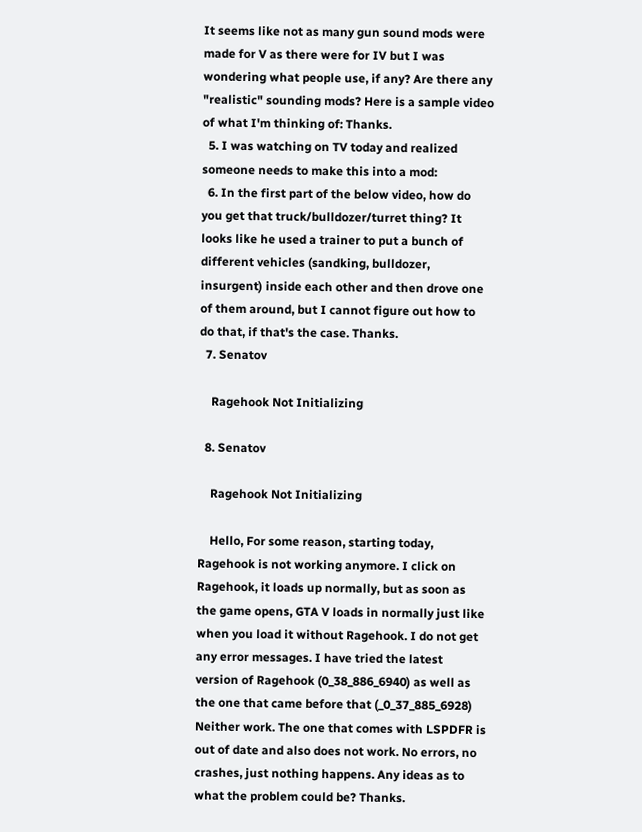It seems like not as many gun sound mods were made for V as there were for IV but I was wondering what people use, if any? Are there any "realistic" sounding mods? Here is a sample video of what I'm thinking of: Thanks.
  5. I was watching on TV today and realized someone needs to make this into a mod:
  6. In the first part of the below video, how do you get that truck/bulldozer/turret thing? It looks like he used a trainer to put a bunch of different vehicles (sandking, bulldozer, insurgent) inside each other and then drove one of them around, but I cannot figure out how to do that, if that's the case. Thanks.
  7. Senatov

    Ragehook Not Initializing

  8. Senatov

    Ragehook Not Initializing

    Hello, For some reason, starting today, Ragehook is not working anymore. I click on Ragehook, it loads up normally, but as soon as the game opens, GTA V loads in normally just like when you load it without Ragehook. I do not get any error messages. I have tried the latest version of Ragehook (0_38_886_6940) as well as the one that came before that (_0_37_885_6928) Neither work. The one that comes with LSPDFR is out of date and also does not work. No errors, no crashes, just nothing happens. Any ideas as to what the problem could be? Thanks.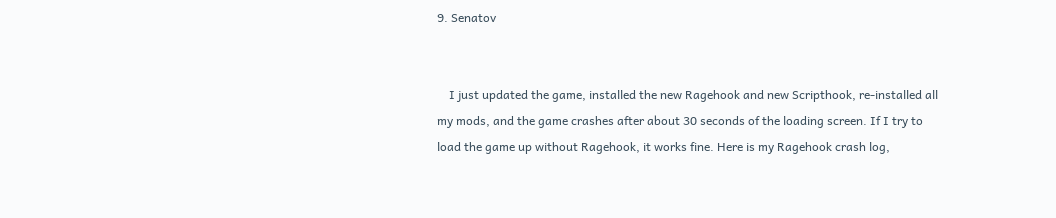9. Senatov


    I just updated the game, installed the new Ragehook and new Scripthook, re-installed all my mods, and the game crashes after about 30 seconds of the loading screen. If I try to load the game up without Ragehook, it works fine. Here is my Ragehook crash log,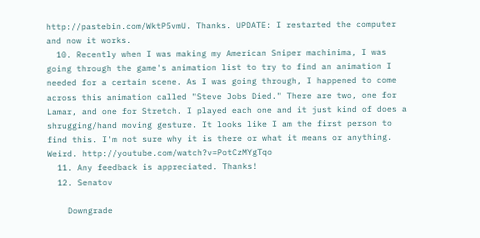http://pastebin.com/WktP5vmU. Thanks. UPDATE: I restarted the computer and now it works.
  10. Recently when I was making my American Sniper machinima, I was going through the game's animation list to try to find an animation I needed for a certain scene. As I was going through, I happened to come across this animation called "Steve Jobs Died." There are two, one for Lamar, and one for Stretch. I played each one and it just kind of does a shrugging/hand moving gesture. It looks like I am the first person to find this. I'm not sure why it is there or what it means or anything. Weird. http://youtube.com/watch?v=PotCzMYgTqo
  11. Any feedback is appreciated. Thanks!
  12. Senatov

    Downgrade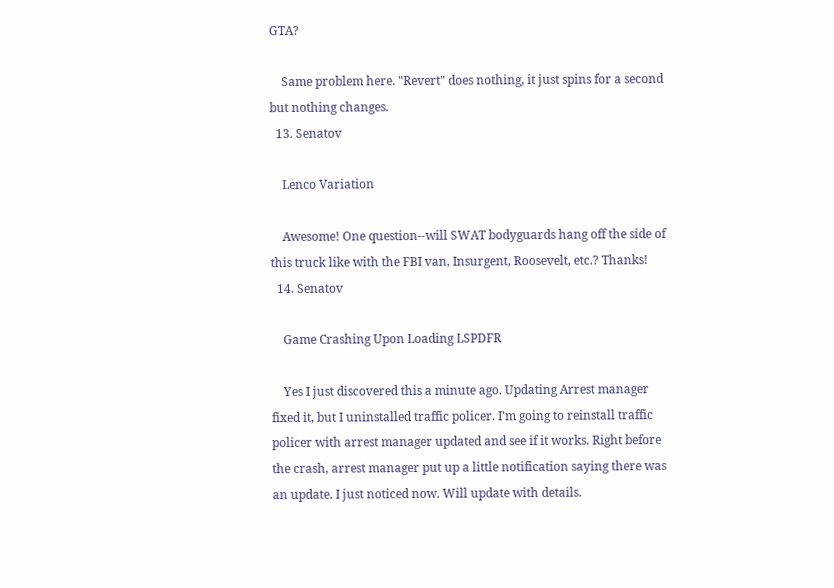GTA?

    Same problem here. "Revert" does nothing, it just spins for a second but nothing changes.
  13. Senatov

    Lenco Variation

    Awesome! One question--will SWAT bodyguards hang off the side of this truck like with the FBI van, Insurgent, Roosevelt, etc.? Thanks!
  14. Senatov

    Game Crashing Upon Loading LSPDFR

    Yes I just discovered this a minute ago. Updating Arrest manager fixed it, but I uninstalled traffic policer. I'm going to reinstall traffic policer with arrest manager updated and see if it works. Right before the crash, arrest manager put up a little notification saying there was an update. I just noticed now. Will update with details.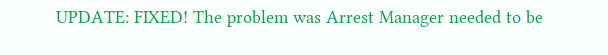UPDATE: FIXED! The problem was Arrest Manager needed to be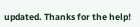updated. Thanks for the help!